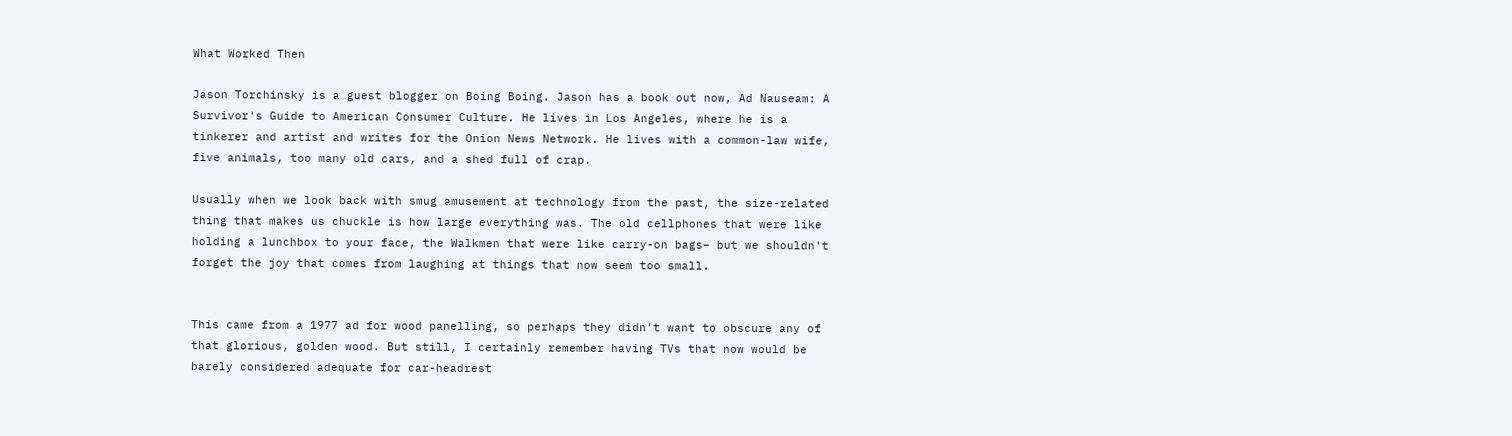What Worked Then

Jason Torchinsky is a guest blogger on Boing Boing. Jason has a book out now, Ad Nauseam: A Survivor's Guide to American Consumer Culture. He lives in Los Angeles, where he is a tinkerer and artist and writes for the Onion News Network. He lives with a common-law wife, five animals, too many old cars, and a shed full of crap.

Usually when we look back with smug amusement at technology from the past, the size-related thing that makes us chuckle is how large everything was. The old cellphones that were like holding a lunchbox to your face, the Walkmen that were like carry-on bags– but we shouldn't forget the joy that comes from laughing at things that now seem too small.


This came from a 1977 ad for wood panelling, so perhaps they didn't want to obscure any of that glorious, golden wood. But still, I certainly remember having TVs that now would be barely considered adequate for car-headrest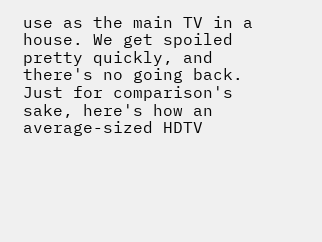use as the main TV in a house. We get spoiled pretty quickly, and there's no going back. Just for comparison's sake, here's how an average-sized HDTV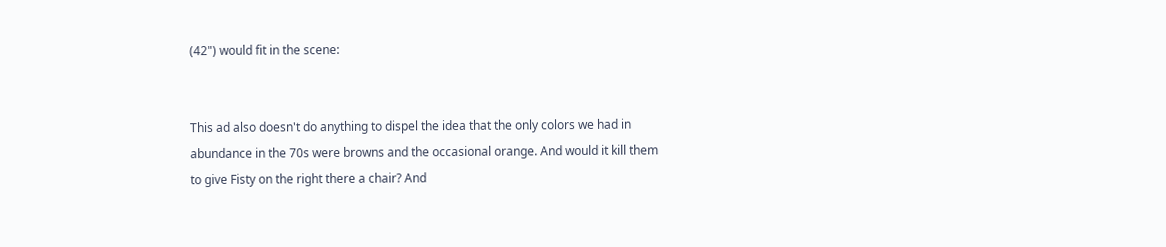(42") would fit in the scene:


This ad also doesn't do anything to dispel the idea that the only colors we had in abundance in the 70s were browns and the occasional orange. And would it kill them to give Fisty on the right there a chair? And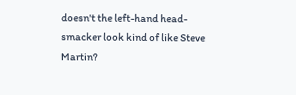doesn't the left-hand head-smacker look kind of like Steve Martin?